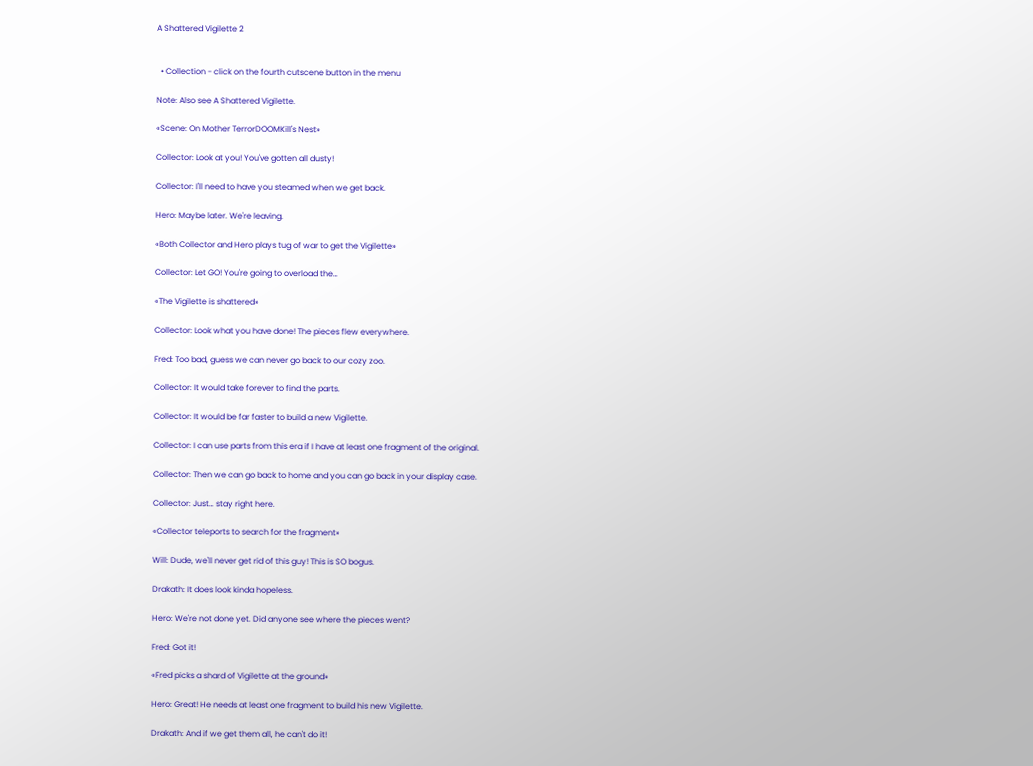A Shattered Vigilette 2


  • Collection - click on the fourth cutscene button in the menu

Note: Also see A Shattered Vigilette.

«Scene: On Mother TerrorDOOMKill's Nest»

Collector: Look at you! You've gotten all dusty!

Collector: I'll need to have you steamed when we get back.

Hero: Maybe later. We're leaving.

«Both Collector and Hero plays tug of war to get the Vigilette»

Collector: Let GO! You're going to overload the…

«The Vigilette is shattered»

Collector: Look what you have done! The pieces flew everywhere.

Fred: Too bad, guess we can never go back to our cozy zoo.

Collector: It would take forever to find the parts.

Collector: It would be far faster to build a new Vigilette.

Collector: I can use parts from this era if I have at least one fragment of the original.

Collector: Then we can go back to home and you can go back in your display case.

Collector: Just… stay right here.

«Collector teleports to search for the fragment»

Will: Dude, we'll never get rid of this guy! This is SO bogus.

Drakath: It does look kinda hopeless.

Hero: We're not done yet. Did anyone see where the pieces went?

Fred: Got it!

«Fred picks a shard of Vigilette at the ground»

Hero: Great! He needs at least one fragment to build his new Vigilette.

Drakath: And if we get them all, he can't do it!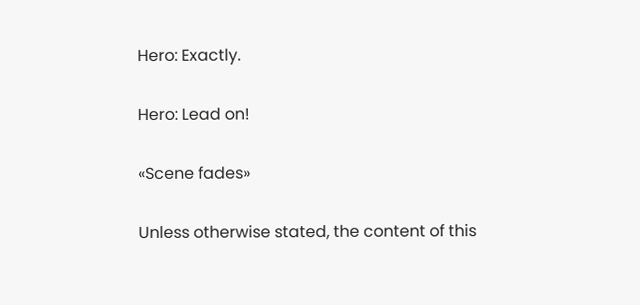Hero: Exactly.

Hero: Lead on!

«Scene fades»

Unless otherwise stated, the content of this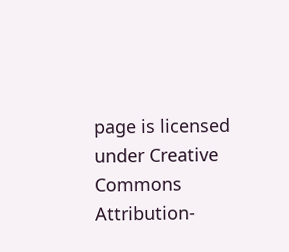page is licensed under Creative Commons Attribution-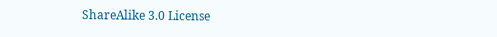ShareAlike 3.0 License